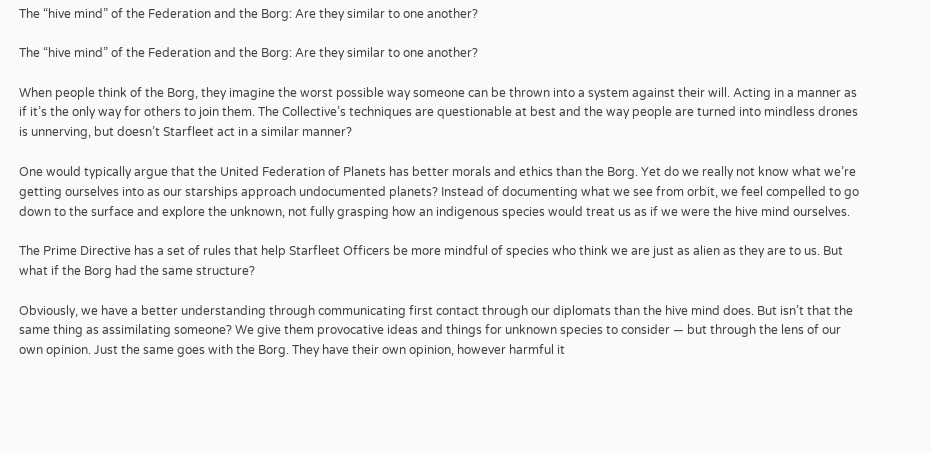The “hive mind” of the Federation and the Borg: Are they similar to one another?

The “hive mind” of the Federation and the Borg: Are they similar to one another?

When people think of the Borg, they imagine the worst possible way someone can be thrown into a system against their will. Acting in a manner as if it’s the only way for others to join them. The Collective’s techniques are questionable at best and the way people are turned into mindless drones is unnerving, but doesn’t Starfleet act in a similar manner?

One would typically argue that the United Federation of Planets has better morals and ethics than the Borg. Yet do we really not know what we’re getting ourselves into as our starships approach undocumented planets? Instead of documenting what we see from orbit, we feel compelled to go down to the surface and explore the unknown, not fully grasping how an indigenous species would treat us as if we were the hive mind ourselves.

The Prime Directive has a set of rules that help Starfleet Officers be more mindful of species who think we are just as alien as they are to us. But what if the Borg had the same structure?

Obviously, we have a better understanding through communicating first contact through our diplomats than the hive mind does. But isn’t that the same thing as assimilating someone? We give them provocative ideas and things for unknown species to consider — but through the lens of our own opinion. Just the same goes with the Borg. They have their own opinion, however harmful it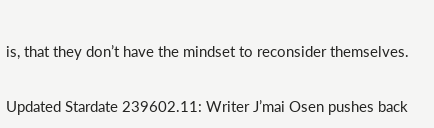is, that they don’t have the mindset to reconsider themselves.

Updated Stardate 239602.11: Writer J’mai Osen pushes back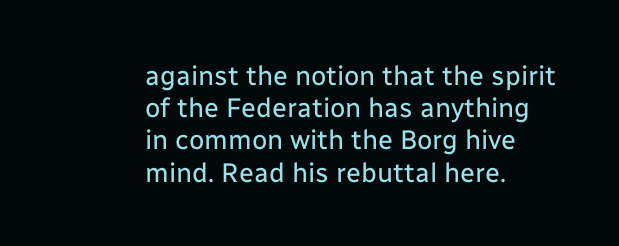against the notion that the spirit of the Federation has anything in common with the Borg hive mind. Read his rebuttal here.